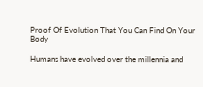Proof Of Evolution That You Can Find On Your Body

Humans have evolved over the millennia and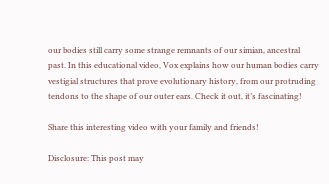our bodies still carry some strange remnants of our simian, ancestral past. In this educational video, Vox explains how our human bodies carry vestigial structures that prove evolutionary history, from our protruding tendons to the shape of our outer ears. Check it out, it’s fascinating!

Share this interesting video with your family and friends!

Disclosure: This post may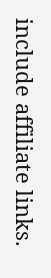include affiliate links.